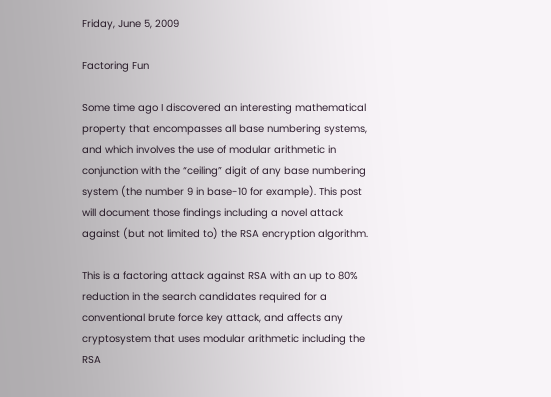Friday, June 5, 2009

Factoring Fun

Some time ago I discovered an interesting mathematical property that encompasses all base numbering systems, and which involves the use of modular arithmetic in conjunction with the “ceiling” digit of any base numbering system (the number 9 in base-10 for example). This post will document those findings including a novel attack against (but not limited to) the RSA encryption algorithm.

This is a factoring attack against RSA with an up to 80% reduction in the search candidates required for a conventional brute force key attack, and affects any cryptosystem that uses modular arithmetic including the RSA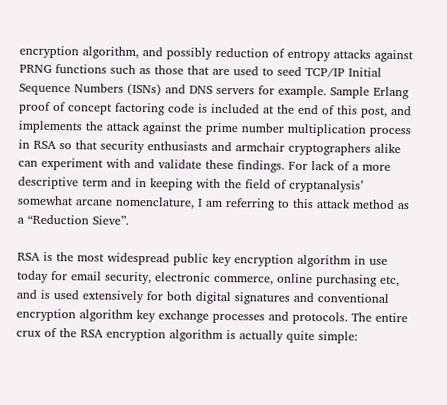encryption algorithm, and possibly reduction of entropy attacks against PRNG functions such as those that are used to seed TCP/IP Initial Sequence Numbers (ISNs) and DNS servers for example. Sample Erlang proof of concept factoring code is included at the end of this post, and implements the attack against the prime number multiplication process in RSA so that security enthusiasts and armchair cryptographers alike can experiment with and validate these findings. For lack of a more descriptive term and in keeping with the field of cryptanalysis’ somewhat arcane nomenclature, I am referring to this attack method as a “Reduction Sieve”.

RSA is the most widespread public key encryption algorithm in use today for email security, electronic commerce, online purchasing etc, and is used extensively for both digital signatures and conventional encryption algorithm key exchange processes and protocols. The entire crux of the RSA encryption algorithm is actually quite simple: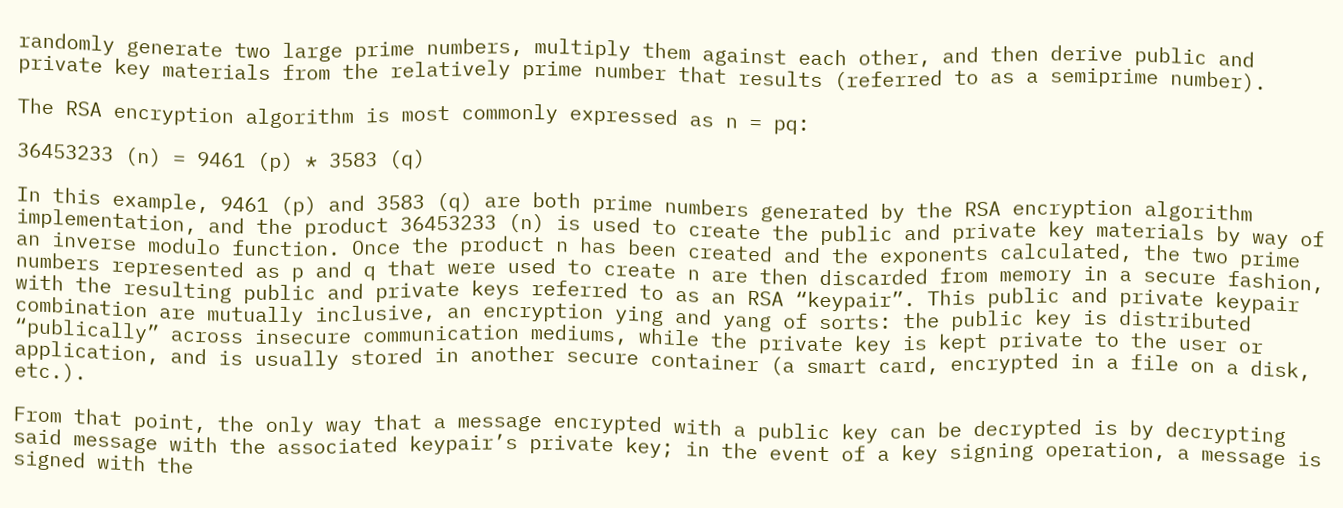randomly generate two large prime numbers, multiply them against each other, and then derive public and private key materials from the relatively prime number that results (referred to as a semiprime number).

The RSA encryption algorithm is most commonly expressed as n = pq:

36453233 (n) = 9461 (p) * 3583 (q)

In this example, 9461 (p) and 3583 (q) are both prime numbers generated by the RSA encryption algorithm implementation, and the product 36453233 (n) is used to create the public and private key materials by way of an inverse modulo function. Once the product n has been created and the exponents calculated, the two prime numbers represented as p and q that were used to create n are then discarded from memory in a secure fashion, with the resulting public and private keys referred to as an RSA “keypair”. This public and private keypair combination are mutually inclusive, an encryption ying and yang of sorts: the public key is distributed “publically” across insecure communication mediums, while the private key is kept private to the user or application, and is usually stored in another secure container (a smart card, encrypted in a file on a disk, etc.).

From that point, the only way that a message encrypted with a public key can be decrypted is by decrypting said message with the associated keypair’s private key; in the event of a key signing operation, a message is signed with the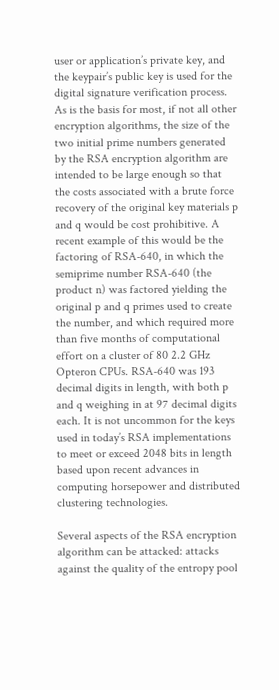user or application’s private key, and the keypair’s public key is used for the digital signature verification process. As is the basis for most, if not all other encryption algorithms, the size of the two initial prime numbers generated by the RSA encryption algorithm are intended to be large enough so that the costs associated with a brute force recovery of the original key materials p and q would be cost prohibitive. A recent example of this would be the factoring of RSA-640, in which the semiprime number RSA-640 (the product n) was factored yielding the original p and q primes used to create the number, and which required more than five months of computational effort on a cluster of 80 2.2 GHz Opteron CPUs. RSA-640 was 193 decimal digits in length, with both p and q weighing in at 97 decimal digits each. It is not uncommon for the keys used in today’s RSA implementations to meet or exceed 2048 bits in length based upon recent advances in computing horsepower and distributed clustering technologies.

Several aspects of the RSA encryption algorithm can be attacked: attacks against the quality of the entropy pool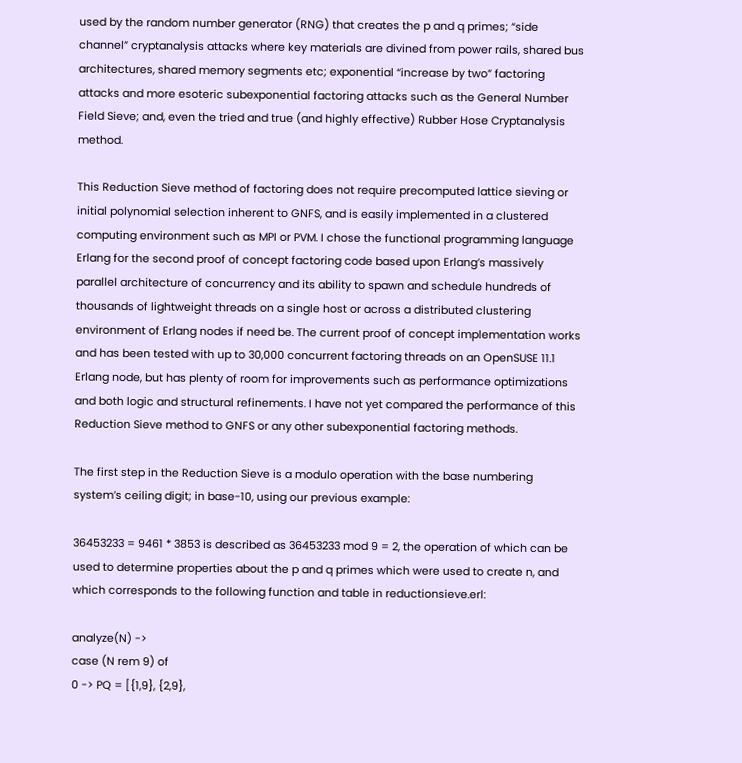used by the random number generator (RNG) that creates the p and q primes; “side channel” cryptanalysis attacks where key materials are divined from power rails, shared bus architectures, shared memory segments etc; exponential “increase by two” factoring attacks and more esoteric subexponential factoring attacks such as the General Number Field Sieve; and, even the tried and true (and highly effective) Rubber Hose Cryptanalysis method.

This Reduction Sieve method of factoring does not require precomputed lattice sieving or initial polynomial selection inherent to GNFS, and is easily implemented in a clustered computing environment such as MPI or PVM. I chose the functional programming language Erlang for the second proof of concept factoring code based upon Erlang’s massively parallel architecture of concurrency and its ability to spawn and schedule hundreds of thousands of lightweight threads on a single host or across a distributed clustering environment of Erlang nodes if need be. The current proof of concept implementation works and has been tested with up to 30,000 concurrent factoring threads on an OpenSUSE 11.1 Erlang node, but has plenty of room for improvements such as performance optimizations and both logic and structural refinements. I have not yet compared the performance of this Reduction Sieve method to GNFS or any other subexponential factoring methods.

The first step in the Reduction Sieve is a modulo operation with the base numbering system’s ceiling digit; in base-10, using our previous example:

36453233 = 9461 * 3853 is described as 36453233 mod 9 = 2, the operation of which can be used to determine properties about the p and q primes which were used to create n, and which corresponds to the following function and table in reductionsieve.erl:

analyze(N) ->
case (N rem 9) of
0 -> PQ = [{1,9}, {2,9},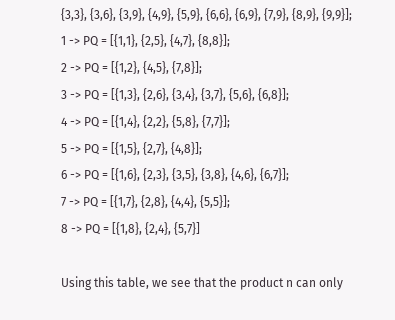{3,3}, {3,6}, {3,9}, {4,9}, {5,9}, {6,6}, {6,9}, {7,9}, {8,9}, {9,9}];
1 -> PQ = [{1,1}, {2,5}, {4,7}, {8,8}];
2 -> PQ = [{1,2}, {4,5}, {7,8}];
3 -> PQ = [{1,3}, {2,6}, {3,4}, {3,7}, {5,6}, {6,8}];
4 -> PQ = [{1,4}, {2,2}, {5,8}, {7,7}];
5 -> PQ = [{1,5}, {2,7}, {4,8}];
6 -> PQ = [{1,6}, {2,3}, {3,5}, {3,8}, {4,6}, {6,7}];
7 -> PQ = [{1,7}, {2,8}, {4,4}, {5,5}];
8 -> PQ = [{1,8}, {2,4}, {5,7}]

Using this table, we see that the product n can only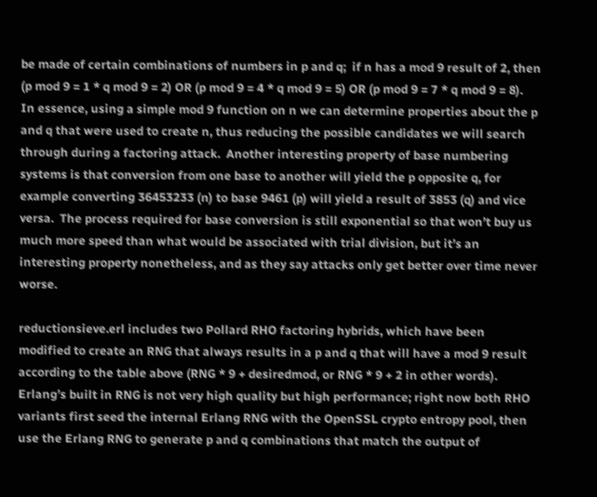be made of certain combinations of numbers in p and q;  if n has a mod 9 result of 2, then (p mod 9 = 1 * q mod 9 = 2) OR (p mod 9 = 4 * q mod 9 = 5) OR (p mod 9 = 7 * q mod 9 = 8).  In essence, using a simple mod 9 function on n we can determine properties about the p and q that were used to create n, thus reducing the possible candidates we will search through during a factoring attack.  Another interesting property of base numbering systems is that conversion from one base to another will yield the p opposite q, for example converting 36453233 (n) to base 9461 (p) will yield a result of 3853 (q) and vice versa.  The process required for base conversion is still exponential so that won’t buy us much more speed than what would be associated with trial division, but it’s an interesting property nonetheless, and as they say attacks only get better over time never worse.

reductionsieve.erl includes two Pollard RHO factoring hybrids, which have been modified to create an RNG that always results in a p and q that will have a mod 9 result according to the table above (RNG * 9 + desiredmod, or RNG * 9 + 2 in other words).  Erlang’s built in RNG is not very high quality but high performance; right now both RHO variants first seed the internal Erlang RNG with the OpenSSL crypto entropy pool, then use the Erlang RNG to generate p and q combinations that match the output of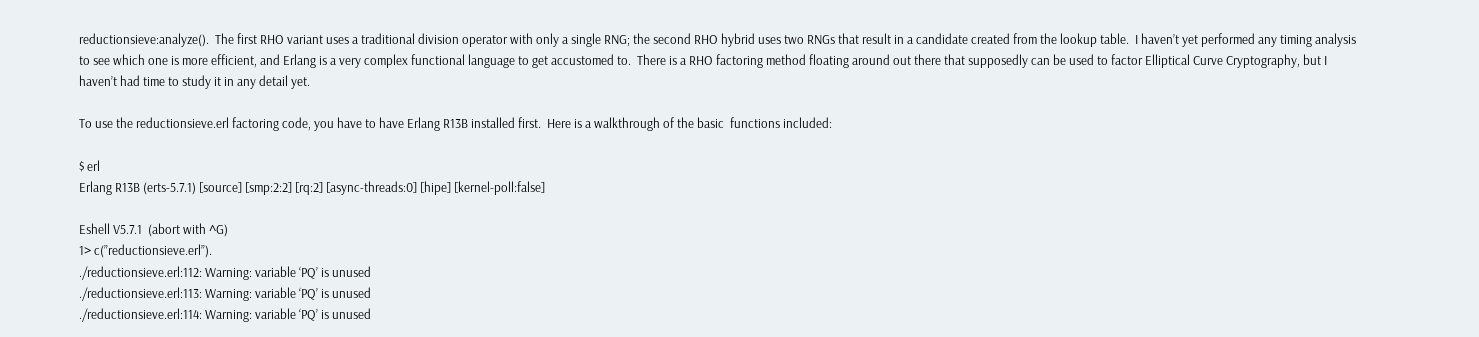reductionsieve:analyze().  The first RHO variant uses a traditional division operator with only a single RNG; the second RHO hybrid uses two RNGs that result in a candidate created from the lookup table.  I haven’t yet performed any timing analysis to see which one is more efficient, and Erlang is a very complex functional language to get accustomed to.  There is a RHO factoring method floating around out there that supposedly can be used to factor Elliptical Curve Cryptography, but I haven’t had time to study it in any detail yet.

To use the reductionsieve.erl factoring code, you have to have Erlang R13B installed first.  Here is a walkthrough of the basic  functions included:

$ erl
Erlang R13B (erts-5.7.1) [source] [smp:2:2] [rq:2] [async-threads:0] [hipe] [kernel-poll:false]

Eshell V5.7.1  (abort with ^G)
1> c(”reductionsieve.erl”).
./reductionsieve.erl:112: Warning: variable ‘PQ’ is unused
./reductionsieve.erl:113: Warning: variable ‘PQ’ is unused
./reductionsieve.erl:114: Warning: variable ‘PQ’ is unused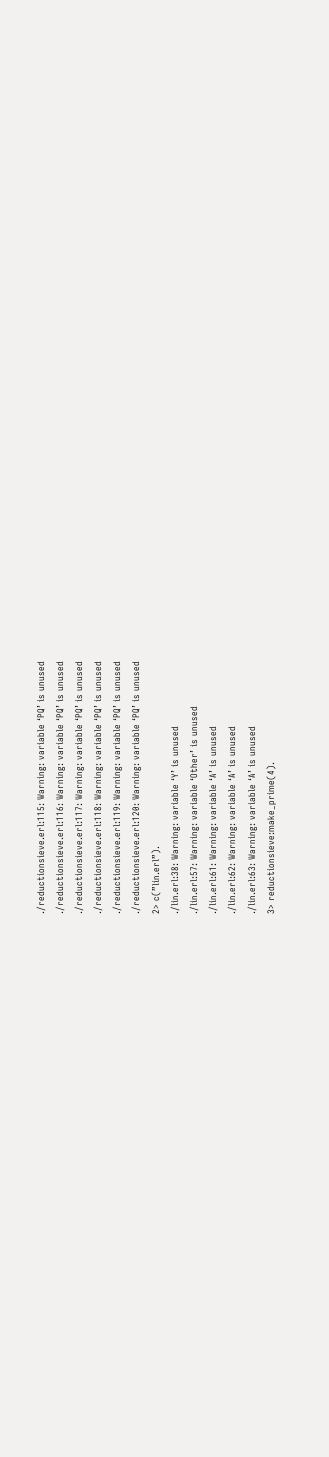./reductionsieve.erl:115: Warning: variable ‘PQ’ is unused
./reductionsieve.erl:116: Warning: variable ‘PQ’ is unused
./reductionsieve.erl:117: Warning: variable ‘PQ’ is unused
./reductionsieve.erl:118: Warning: variable ‘PQ’ is unused
./reductionsieve.erl:119: Warning: variable ‘PQ’ is unused
./reductionsieve.erl:120: Warning: variable ‘PQ’ is unused
2> c(”lin.erl”).
./lin.erl:38: Warning: variable ‘Y’ is unused
./lin.erl:57: Warning: variable ‘Other’ is unused
./lin.erl:61: Warning: variable ‘A’ is unused
./lin.erl:62: Warning: variable ‘A’ is unused
./lin.erl:63: Warning: variable ‘A’ is unused
3> reductionsieve:make_prime(4).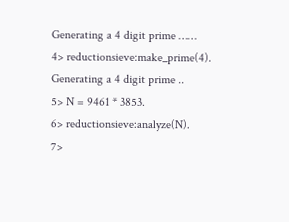Generating a 4 digit prime ……
4> reductionsieve:make_prime(4).
Generating a 4 digit prime ..
5> N = 9461 * 3853.
6> reductionsieve:analyze(N).
7>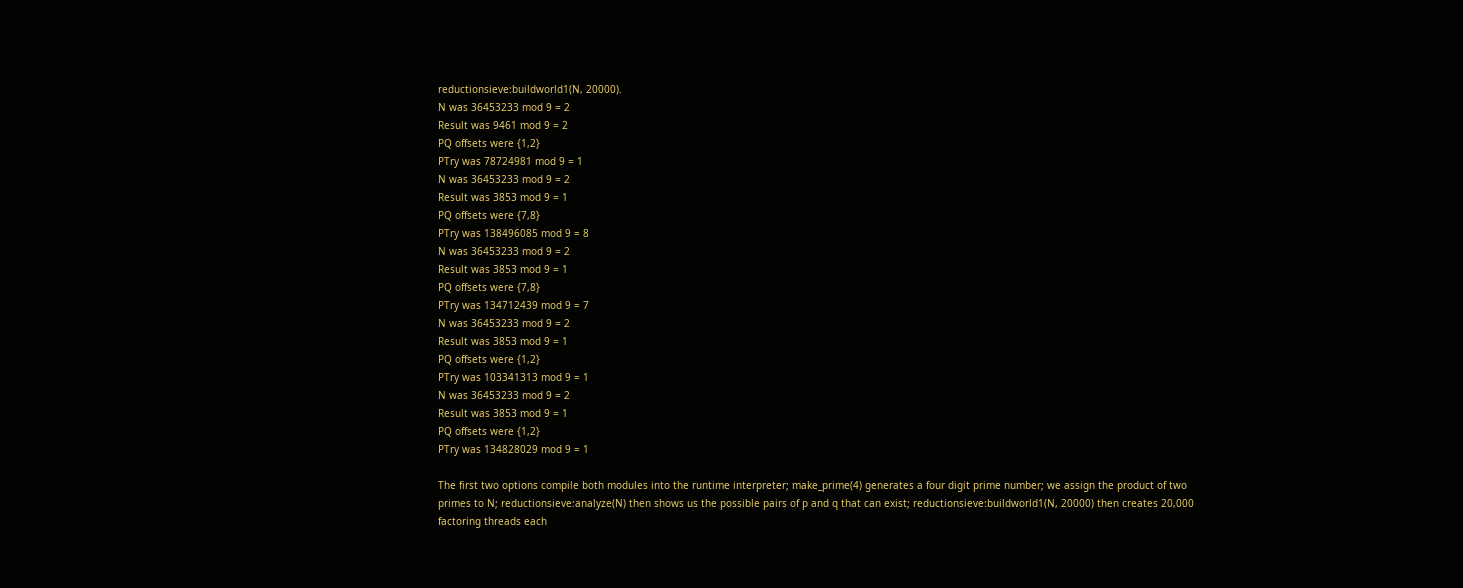reductionsieve:buildworld1(N, 20000).
N was 36453233 mod 9 = 2
Result was 9461 mod 9 = 2
PQ offsets were {1,2}
PTry was 78724981 mod 9 = 1
N was 36453233 mod 9 = 2
Result was 3853 mod 9 = 1
PQ offsets were {7,8}
PTry was 138496085 mod 9 = 8
N was 36453233 mod 9 = 2
Result was 3853 mod 9 = 1
PQ offsets were {7,8}
PTry was 134712439 mod 9 = 7
N was 36453233 mod 9 = 2
Result was 3853 mod 9 = 1
PQ offsets were {1,2}
PTry was 103341313 mod 9 = 1
N was 36453233 mod 9 = 2
Result was 3853 mod 9 = 1
PQ offsets were {1,2}
PTry was 134828029 mod 9 = 1

The first two options compile both modules into the runtime interpreter; make_prime(4) generates a four digit prime number; we assign the product of two primes to N; reductionsieve:analyze(N) then shows us the possible pairs of p and q that can exist; reductionsieve:buildworld1(N, 20000) then creates 20,000 factoring threads each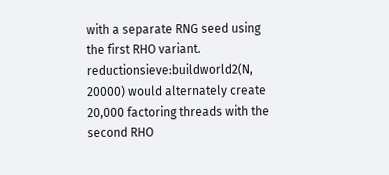with a separate RNG seed using the first RHO variant.  reductionsieve:buildworld2(N, 20000) would alternately create 20,000 factoring threads with the second RHO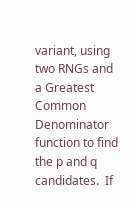variant, using two RNGs and a Greatest Common Denominator function to find the p and q candidates.  If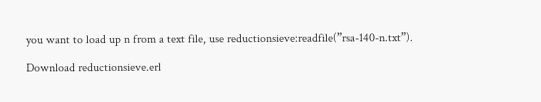you want to load up n from a text file, use reductionsieve:readfile(”rsa-140-n.txt”).

Download reductionsieve.erl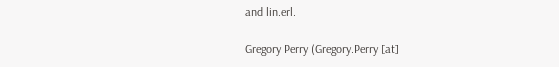and lin.erl.

Gregory Perry (Gregory.Perry [at]